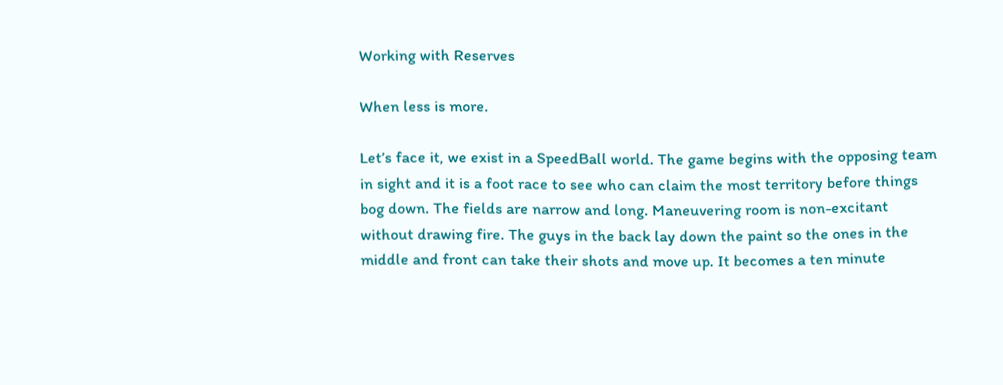Working with Reserves

When less is more.

Let’s face it, we exist in a SpeedBall world. The game begins with the opposing team in sight and it is a foot race to see who can claim the most territory before things bog down. The fields are narrow and long. Maneuvering room is non-excitant without drawing fire. The guys in the back lay down the paint so the ones in the middle and front can take their shots and move up. It becomes a ten minute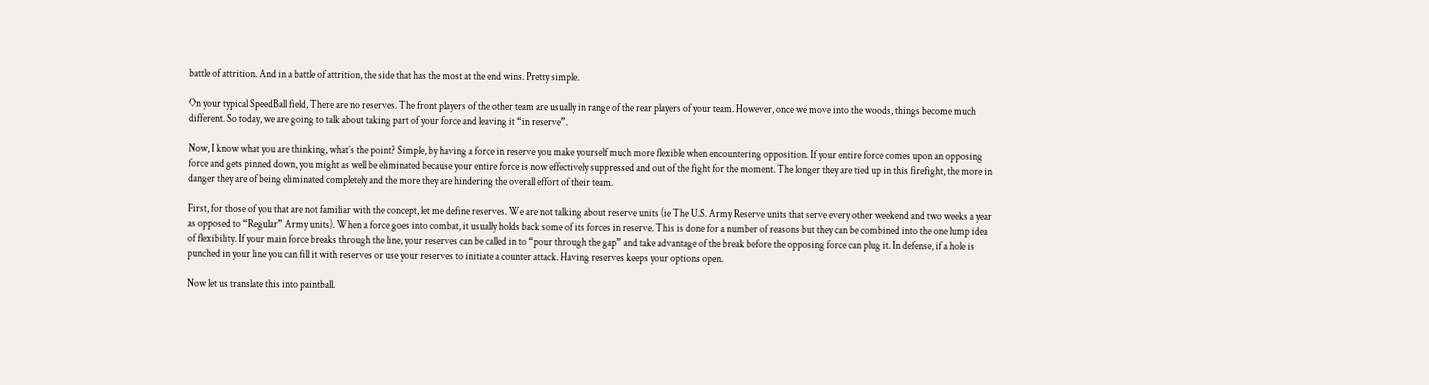battle of attrition. And in a battle of attrition, the side that has the most at the end wins. Pretty simple.

On your typical SpeedBall field, There are no reserves. The front players of the other team are usually in range of the rear players of your team. However, once we move into the woods, things become much different. So today, we are going to talk about taking part of your force and leaving it “in reserve”.

Now, I know what you are thinking, what’s the point? Simple, by having a force in reserve you make yourself much more flexible when encountering opposition. If your entire force comes upon an opposing force and gets pinned down, you might as well be eliminated because your entire force is now effectively suppressed and out of the fight for the moment. The longer they are tied up in this firefight, the more in danger they are of being eliminated completely and the more they are hindering the overall effort of their team.

First, for those of you that are not familiar with the concept, let me define reserves. We are not talking about reserve units (ie The U.S. Army Reserve units that serve every other weekend and two weeks a year as opposed to “Regular” Army units). When a force goes into combat, it usually holds back some of its forces in reserve. This is done for a number of reasons but they can be combined into the one lump idea of flexibility. If your main force breaks through the line, your reserves can be called in to “pour through the gap” and take advantage of the break before the opposing force can plug it. In defense, if a hole is punched in your line you can fill it with reserves or use your reserves to initiate a counter attack. Having reserves keeps your options open.

Now let us translate this into paintball.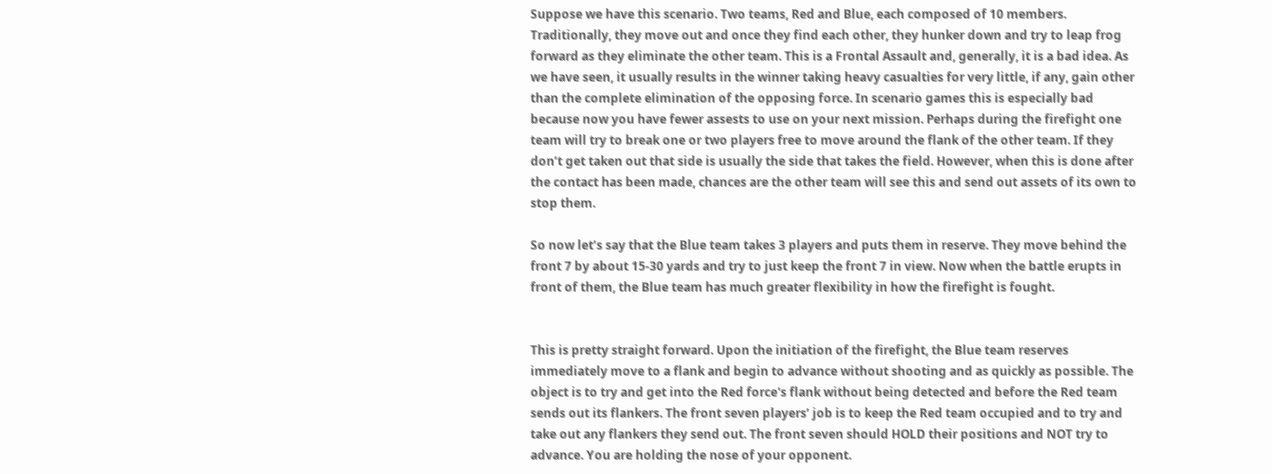Suppose we have this scenario. Two teams, Red and Blue, each composed of 10 members. Traditionally, they move out and once they find each other, they hunker down and try to leap frog forward as they eliminate the other team. This is a Frontal Assault and, generally, it is a bad idea. As we have seen, it usually results in the winner taking heavy casualties for very little, if any, gain other than the complete elimination of the opposing force. In scenario games this is especially bad because now you have fewer assests to use on your next mission. Perhaps during the firefight one team will try to break one or two players free to move around the flank of the other team. If they don’t get taken out that side is usually the side that takes the field. However, when this is done after the contact has been made, chances are the other team will see this and send out assets of its own to stop them.

So now let’s say that the Blue team takes 3 players and puts them in reserve. They move behind the front 7 by about 15-30 yards and try to just keep the front 7 in view. Now when the battle erupts in front of them, the Blue team has much greater flexibility in how the firefight is fought.


This is pretty straight forward. Upon the initiation of the firefight, the Blue team reserves immediately move to a flank and begin to advance without shooting and as quickly as possible. The object is to try and get into the Red force's flank without being detected and before the Red team sends out its flankers. The front seven players’ job is to keep the Red team occupied and to try and take out any flankers they send out. The front seven should HOLD their positions and NOT try to advance. You are holding the nose of your opponent.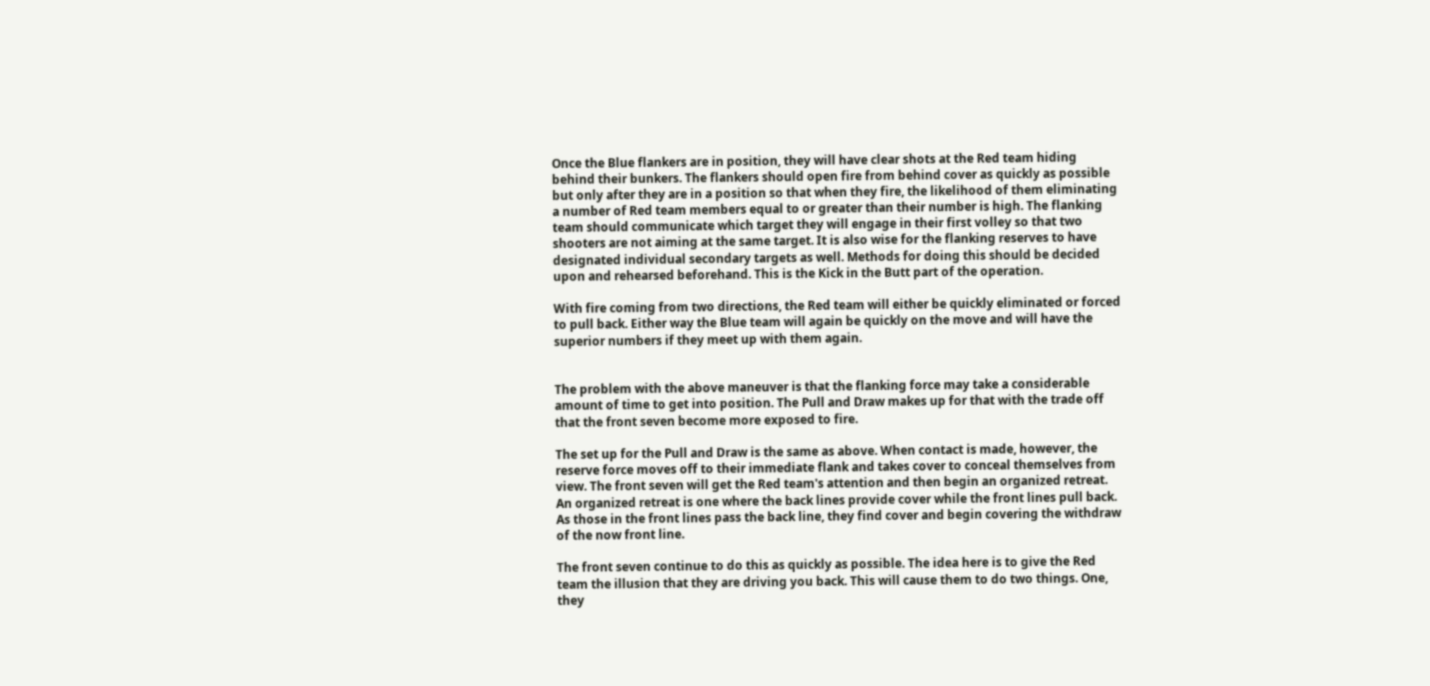Once the Blue flankers are in position, they will have clear shots at the Red team hiding behind their bunkers. The flankers should open fire from behind cover as quickly as possible but only after they are in a position so that when they fire, the likelihood of them eliminating a number of Red team members equal to or greater than their number is high. The flanking team should communicate which target they will engage in their first volley so that two shooters are not aiming at the same target. It is also wise for the flanking reserves to have designated individual secondary targets as well. Methods for doing this should be decided upon and rehearsed beforehand. This is the Kick in the Butt part of the operation.

With fire coming from two directions, the Red team will either be quickly eliminated or forced to pull back. Either way the Blue team will again be quickly on the move and will have the superior numbers if they meet up with them again.


The problem with the above maneuver is that the flanking force may take a considerable amount of time to get into position. The Pull and Draw makes up for that with the trade off that the front seven become more exposed to fire.

The set up for the Pull and Draw is the same as above. When contact is made, however, the reserve force moves off to their immediate flank and takes cover to conceal themselves from view. The front seven will get the Red team's attention and then begin an organized retreat. An organized retreat is one where the back lines provide cover while the front lines pull back. As those in the front lines pass the back line, they find cover and begin covering the withdraw of the now front line.

The front seven continue to do this as quickly as possible. The idea here is to give the Red team the illusion that they are driving you back. This will cause them to do two things. One, they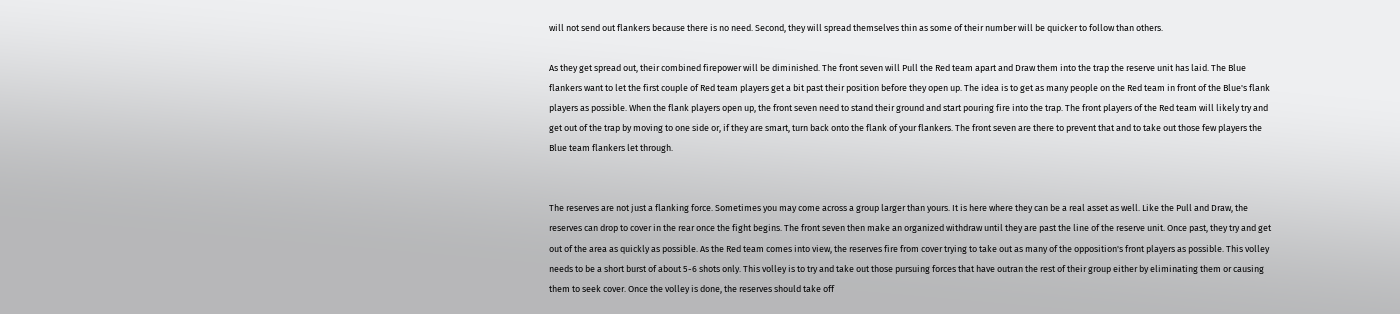will not send out flankers because there is no need. Second, they will spread themselves thin as some of their number will be quicker to follow than others.

As they get spread out, their combined firepower will be diminished. The front seven will Pull the Red team apart and Draw them into the trap the reserve unit has laid. The Blue flankers want to let the first couple of Red team players get a bit past their position before they open up. The idea is to get as many people on the Red team in front of the Blue's flank players as possible. When the flank players open up, the front seven need to stand their ground and start pouring fire into the trap. The front players of the Red team will likely try and get out of the trap by moving to one side or, if they are smart, turn back onto the flank of your flankers. The front seven are there to prevent that and to take out those few players the Blue team flankers let through.


The reserves are not just a flanking force. Sometimes you may come across a group larger than yours. It is here where they can be a real asset as well. Like the Pull and Draw, the reserves can drop to cover in the rear once the fight begins. The front seven then make an organized withdraw until they are past the line of the reserve unit. Once past, they try and get out of the area as quickly as possible. As the Red team comes into view, the reserves fire from cover trying to take out as many of the opposition's front players as possible. This volley needs to be a short burst of about 5-6 shots only. This volley is to try and take out those pursuing forces that have outran the rest of their group either by eliminating them or causing them to seek cover. Once the volley is done, the reserves should take off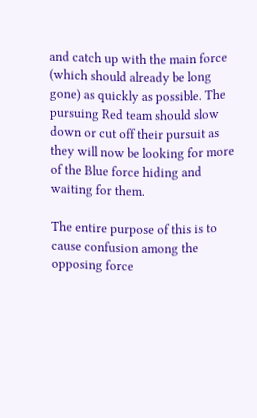and catch up with the main force (which should already be long gone) as quickly as possible. The pursuing Red team should slow down or cut off their pursuit as they will now be looking for more of the Blue force hiding and waiting for them.

The entire purpose of this is to cause confusion among the opposing force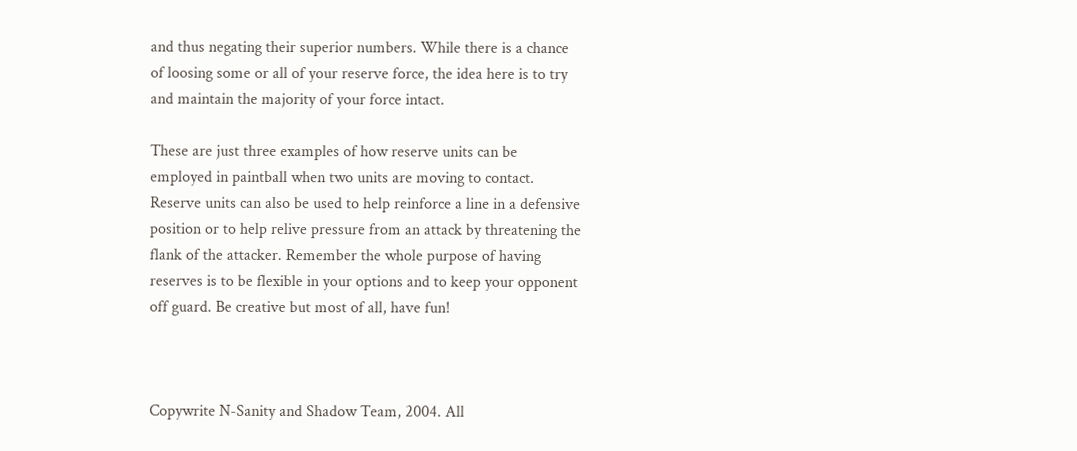and thus negating their superior numbers. While there is a chance of loosing some or all of your reserve force, the idea here is to try and maintain the majority of your force intact.

These are just three examples of how reserve units can be employed in paintball when two units are moving to contact. Reserve units can also be used to help reinforce a line in a defensive position or to help relive pressure from an attack by threatening the flank of the attacker. Remember the whole purpose of having reserves is to be flexible in your options and to keep your opponent off guard. Be creative but most of all, have fun!



Copywrite N-Sanity and Shadow Team, 2004. All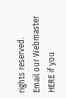rights reserved.
Email our Webmaster HERE if you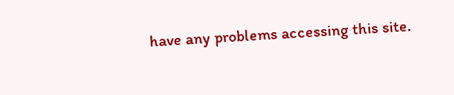have any problems accessing this site.